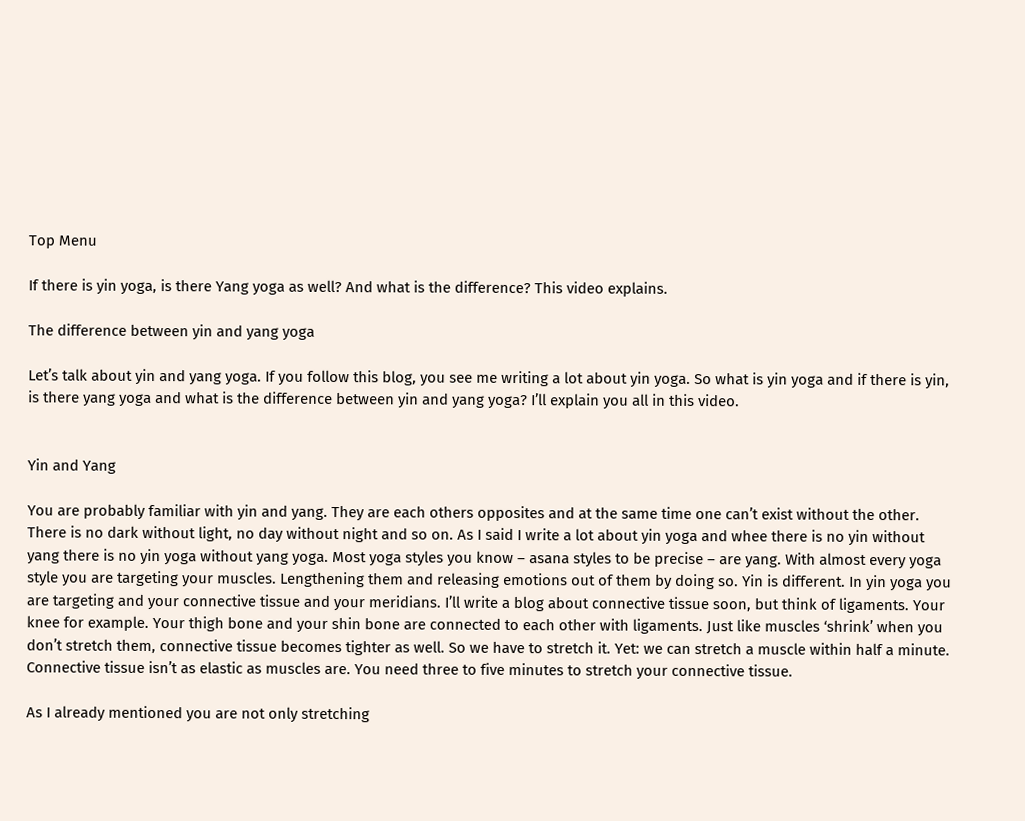Top Menu

If there is yin yoga, is there Yang yoga as well? And what is the difference? This video explains.

The difference between yin and yang yoga

Let’s talk about yin and yang yoga. If you follow this blog, you see me writing a lot about yin yoga. So what is yin yoga and if there is yin, is there yang yoga and what is the difference between yin and yang yoga? I’ll explain you all in this video.


Yin and Yang

You are probably familiar with yin and yang. They are each others opposites and at the same time one can’t exist without the other. There is no dark without light, no day without night and so on. As I said I write a lot about yin yoga and whee there is no yin without yang there is no yin yoga without yang yoga. Most yoga styles you know – asana styles to be precise – are yang. With almost every yoga style you are targeting your muscles. Lengthening them and releasing emotions out of them by doing so. Yin is different. In yin yoga you are targeting and your connective tissue and your meridians. I’ll write a blog about connective tissue soon, but think of ligaments. Your knee for example. Your thigh bone and your shin bone are connected to each other with ligaments. Just like muscles ‘shrink’ when you don’t stretch them, connective tissue becomes tighter as well. So we have to stretch it. Yet: we can stretch a muscle within half a minute. Connective tissue isn’t as elastic as muscles are. You need three to five minutes to stretch your connective tissue.

As I already mentioned you are not only stretching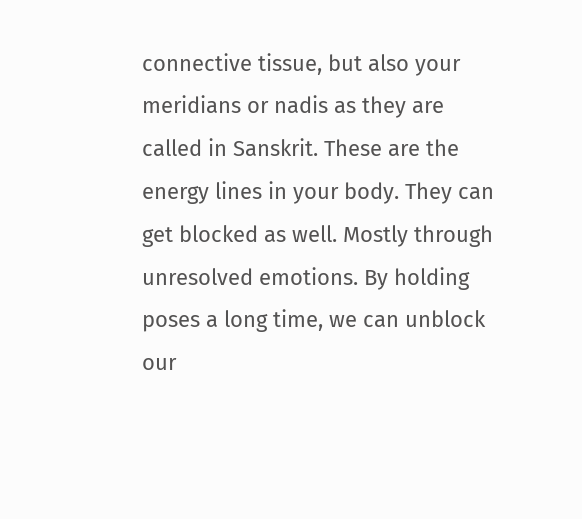connective tissue, but also your meridians or nadis as they are called in Sanskrit. These are the energy lines in your body. They can get blocked as well. Mostly through unresolved emotions. By holding poses a long time, we can unblock our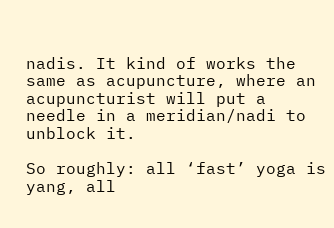nadis. It kind of works the same as acupuncture, where an acupuncturist will put a needle in a meridian/nadi to unblock it.

So roughly: all ‘fast’ yoga is yang, all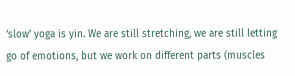‘slow’ yoga is yin. We are still stretching, we are still letting go of emotions, but we work on different parts (muscles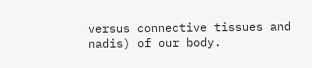versus connective tissues and nadis) of our body.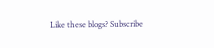Like these blogs? Subscribe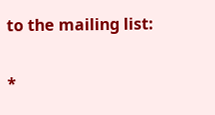to the mailing list:

*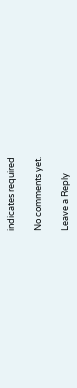indicates required

No comments yet.

Leave a Reply